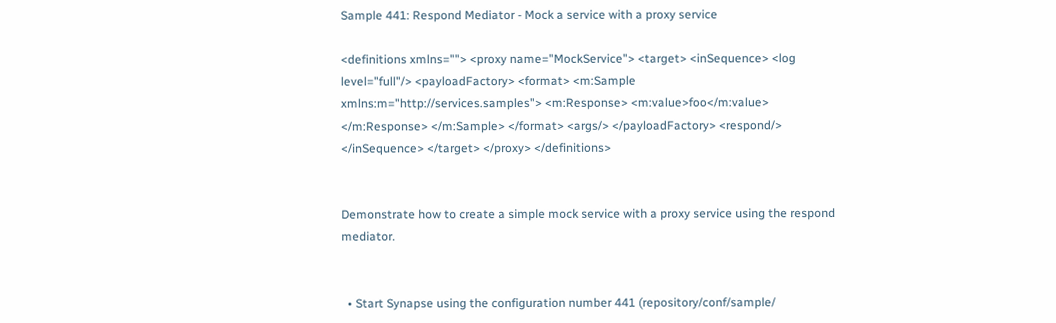Sample 441: Respond Mediator - Mock a service with a proxy service

<definitions xmlns=""> <proxy name="MockService"> <target> <inSequence> <log level="full"/> <payloadFactory> <format> <m:Sample xmlns:m="http://services.samples"> <m:Response> <m:value>foo</m:value> </m:Response> </m:Sample> </format> <args/> </payloadFactory> <respond/> </inSequence> </target> </proxy> </definitions>


Demonstrate how to create a simple mock service with a proxy service using the respond mediator.


  • Start Synapse using the configuration number 441 (repository/conf/sample/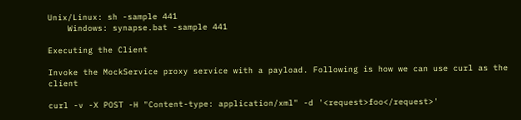Unix/Linux: sh -sample 441
    Windows: synapse.bat -sample 441

Executing the Client

Invoke the MockService proxy service with a payload. Following is how we can use curl as the client

curl -v -X POST -H "Content-type: application/xml" -d '<request>foo</request>'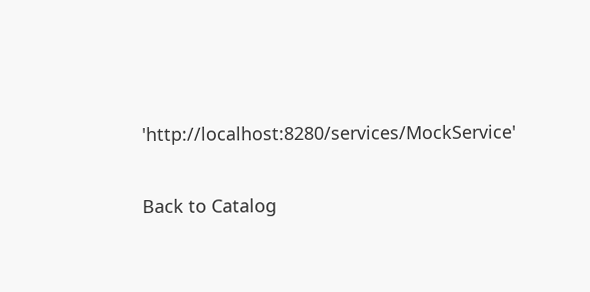'http://localhost:8280/services/MockService'

Back to Catalog